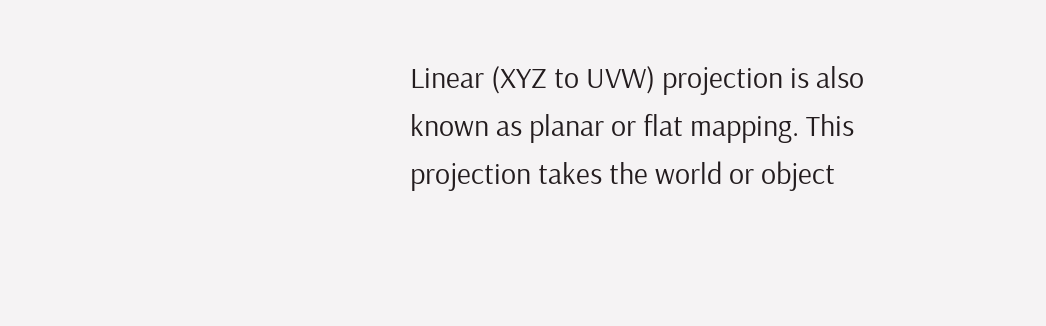Linear (XYZ to UVW) projection is also known as planar or flat mapping. This projection takes the world or object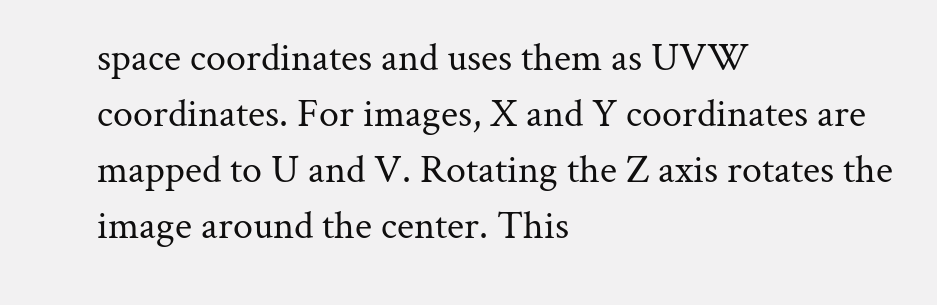space coordinates and uses them as UVW coordinates. For images, X and Y coordinates are mapped to U and V. Rotating the Z axis rotates the image around the center. This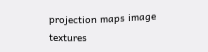projection maps image textures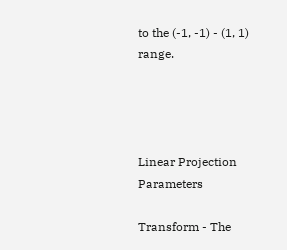to the (-1, -1) - (1, 1) range.




Linear Projection Parameters

Transform - The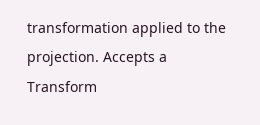transformation applied to the projection. Accepts a Transform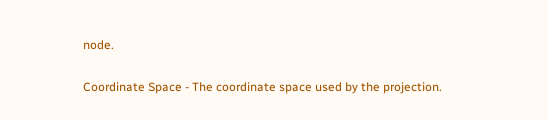node.

Coordinate Space - The coordinate space used by the projection.